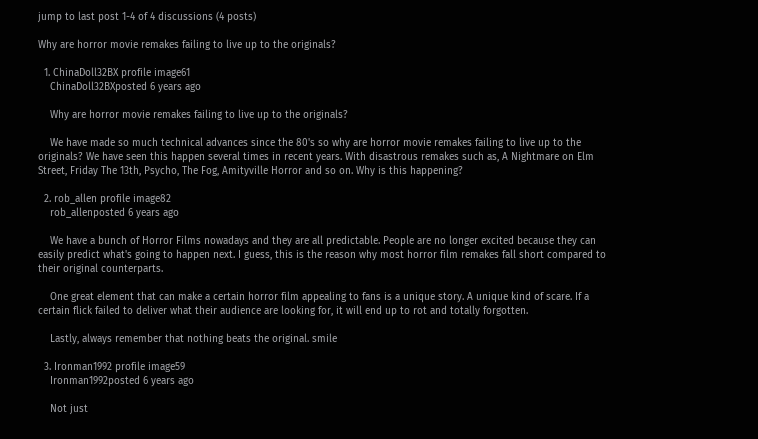jump to last post 1-4 of 4 discussions (4 posts)

Why are horror movie remakes failing to live up to the originals?

  1. ChinaDoll32BX profile image61
    ChinaDoll32BXposted 6 years ago

    Why are horror movie remakes failing to live up to the originals?

    We have made so much technical advances since the 80's so why are horror movie remakes failing to live up to the originals? We have seen this happen several times in recent years. With disastrous remakes such as, A Nightmare on Elm Street, Friday The 13th, Psycho, The Fog, Amityville Horror and so on. Why is this happening?

  2. rob_allen profile image82
    rob_allenposted 6 years ago

    We have a bunch of Horror Films nowadays and they are all predictable. People are no longer excited because they can easily predict what's going to happen next. I guess, this is the reason why most horror film remakes fall short compared to their original counterparts.

    One great element that can make a certain horror film appealing to fans is a unique story. A unique kind of scare. If a certain flick failed to deliver what their audience are looking for, it will end up to rot and totally forgotten.

    Lastly, always remember that nothing beats the original. smile

  3. Ironman1992 profile image59
    Ironman1992posted 6 years ago

    Not just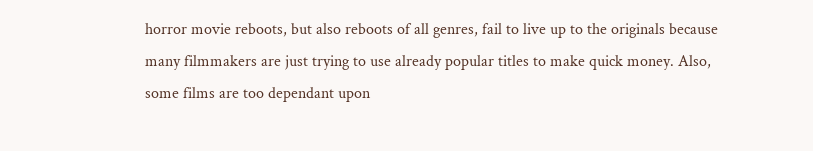horror movie reboots, but also reboots of all genres, fail to live up to the originals because many filmmakers are just trying to use already popular titles to make quick money. Also, some films are too dependant upon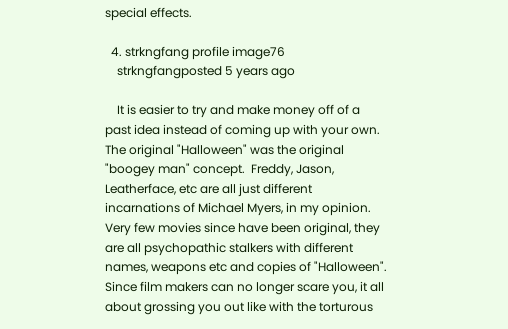special effects.

  4. strkngfang profile image76
    strkngfangposted 5 years ago

    It is easier to try and make money off of a past idea instead of coming up with your own.  The original "Halloween" was the original "boogey man" concept.  Freddy, Jason, Leatherface, etc are all just different incarnations of Michael Myers, in my opinion.  Very few movies since have been original, they are all psychopathic stalkers with different names, weapons etc and copies of "Halloween".  Since film makers can no longer scare you, it all about grossing you out like with the torturous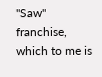"Saw" franchise, which to me is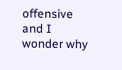offensive and I wonder why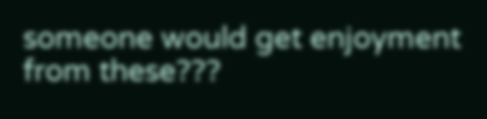someone would get enjoyment from these???